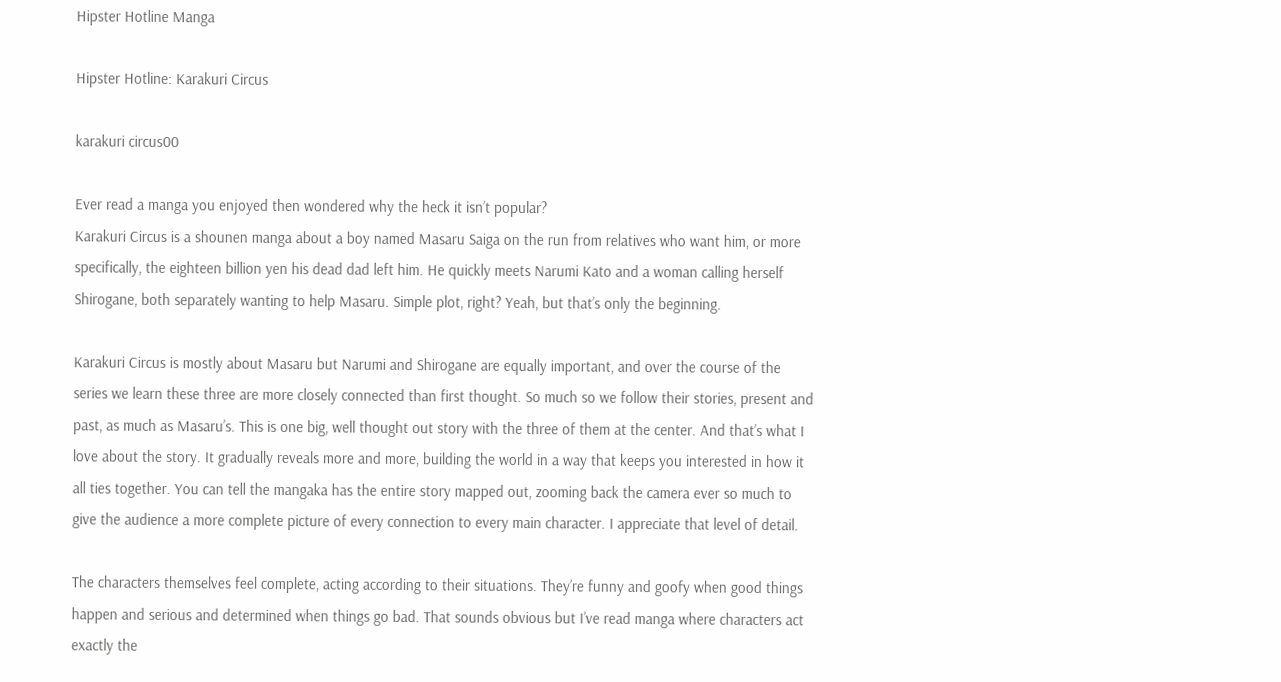Hipster Hotline Manga

Hipster Hotline: Karakuri Circus

karakuri circus00

Ever read a manga you enjoyed then wondered why the heck it isn’t popular?
Karakuri Circus is a shounen manga about a boy named Masaru Saiga on the run from relatives who want him, or more specifically, the eighteen billion yen his dead dad left him. He quickly meets Narumi Kato and a woman calling herself Shirogane, both separately wanting to help Masaru. Simple plot, right? Yeah, but that’s only the beginning.

Karakuri Circus is mostly about Masaru but Narumi and Shirogane are equally important, and over the course of the series we learn these three are more closely connected than first thought. So much so we follow their stories, present and past, as much as Masaru’s. This is one big, well thought out story with the three of them at the center. And that’s what I love about the story. It gradually reveals more and more, building the world in a way that keeps you interested in how it all ties together. You can tell the mangaka has the entire story mapped out, zooming back the camera ever so much to give the audience a more complete picture of every connection to every main character. I appreciate that level of detail.

The characters themselves feel complete, acting according to their situations. They’re funny and goofy when good things happen and serious and determined when things go bad. That sounds obvious but I’ve read manga where characters act exactly the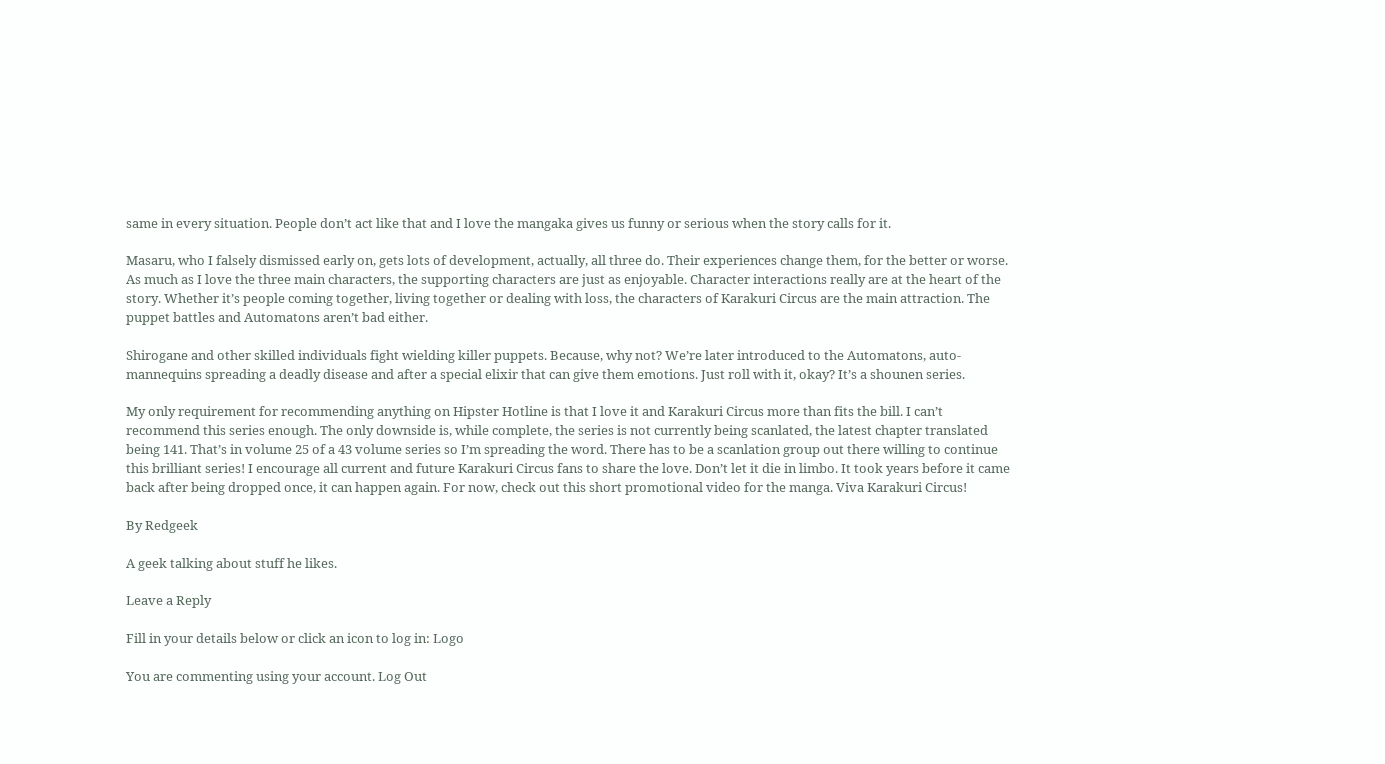same in every situation. People don’t act like that and I love the mangaka gives us funny or serious when the story calls for it.

Masaru, who I falsely dismissed early on, gets lots of development, actually, all three do. Their experiences change them, for the better or worse. As much as I love the three main characters, the supporting characters are just as enjoyable. Character interactions really are at the heart of the story. Whether it’s people coming together, living together or dealing with loss, the characters of Karakuri Circus are the main attraction. The puppet battles and Automatons aren’t bad either.

Shirogane and other skilled individuals fight wielding killer puppets. Because, why not? We’re later introduced to the Automatons, auto-mannequins spreading a deadly disease and after a special elixir that can give them emotions. Just roll with it, okay? It’s a shounen series.

My only requirement for recommending anything on Hipster Hotline is that I love it and Karakuri Circus more than fits the bill. I can’t recommend this series enough. The only downside is, while complete, the series is not currently being scanlated, the latest chapter translated being 141. That’s in volume 25 of a 43 volume series so I’m spreading the word. There has to be a scanlation group out there willing to continue this brilliant series! I encourage all current and future Karakuri Circus fans to share the love. Don’t let it die in limbo. It took years before it came back after being dropped once, it can happen again. For now, check out this short promotional video for the manga. Viva Karakuri Circus!

By Redgeek

A geek talking about stuff he likes.

Leave a Reply

Fill in your details below or click an icon to log in: Logo

You are commenting using your account. Log Out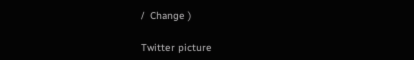/  Change )

Twitter picture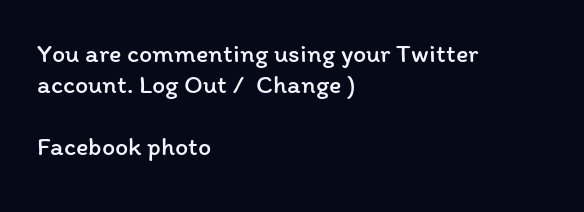You are commenting using your Twitter account. Log Out /  Change )

Facebook photo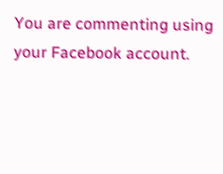You are commenting using your Facebook account.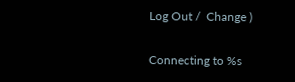Log Out /  Change )

Connecting to %s